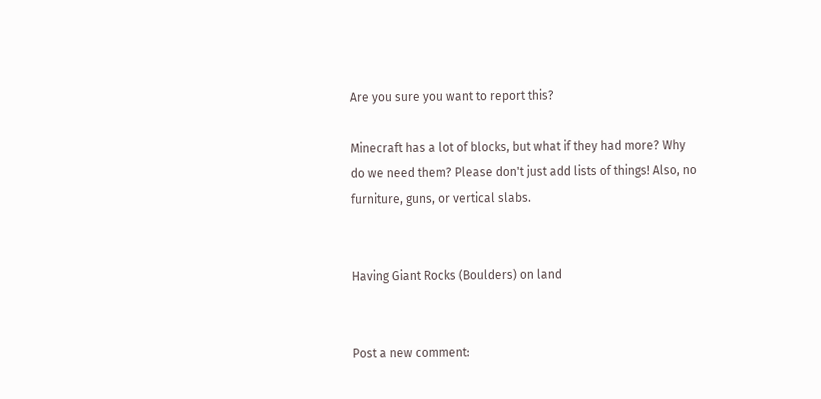Are you sure you want to report this?

Minecraft has a lot of blocks, but what if they had more? Why do we need them? Please don't just add lists of things! Also, no furniture, guns, or vertical slabs.


Having Giant Rocks (Boulders) on land


Post a new comment: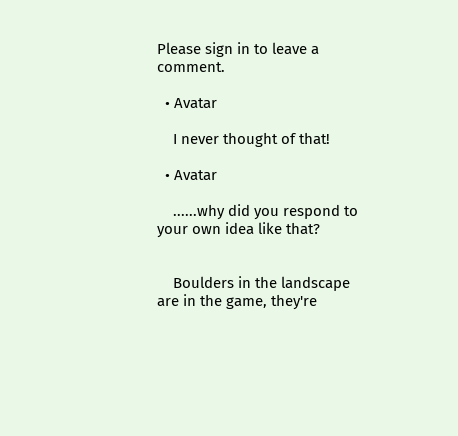Please sign in to leave a comment.

  • Avatar

    I never thought of that!

  • Avatar

    ......why did you respond to your own idea like that?


    Boulders in the landscape are in the game, they're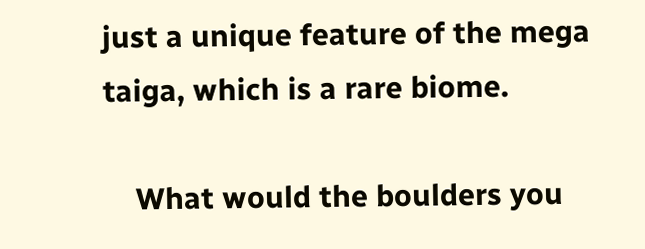just a unique feature of the mega taiga, which is a rare biome.

    What would the boulders you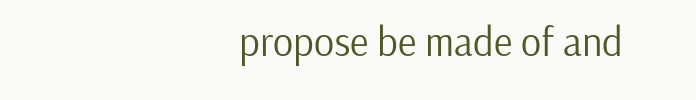propose be made of and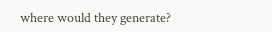where would they generate?